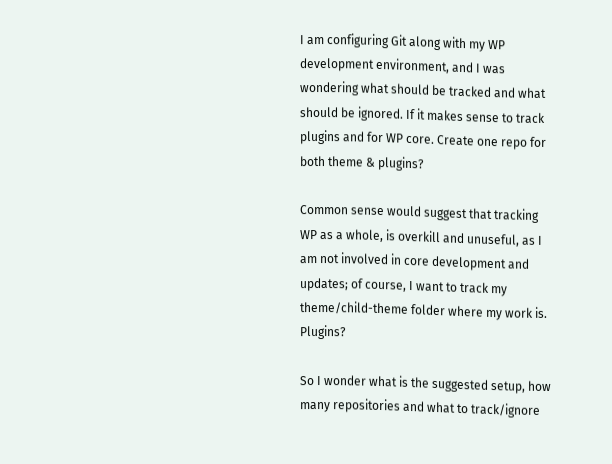I am configuring Git along with my WP development environment, and I was wondering what should be tracked and what should be ignored. If it makes sense to track plugins and for WP core. Create one repo for both theme & plugins?

Common sense would suggest that tracking WP as a whole, is overkill and unuseful, as I am not involved in core development and updates; of course, I want to track my theme/child-theme folder where my work is. Plugins?

So I wonder what is the suggested setup, how many repositories and what to track/ignore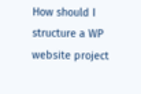How should I structure a WP website project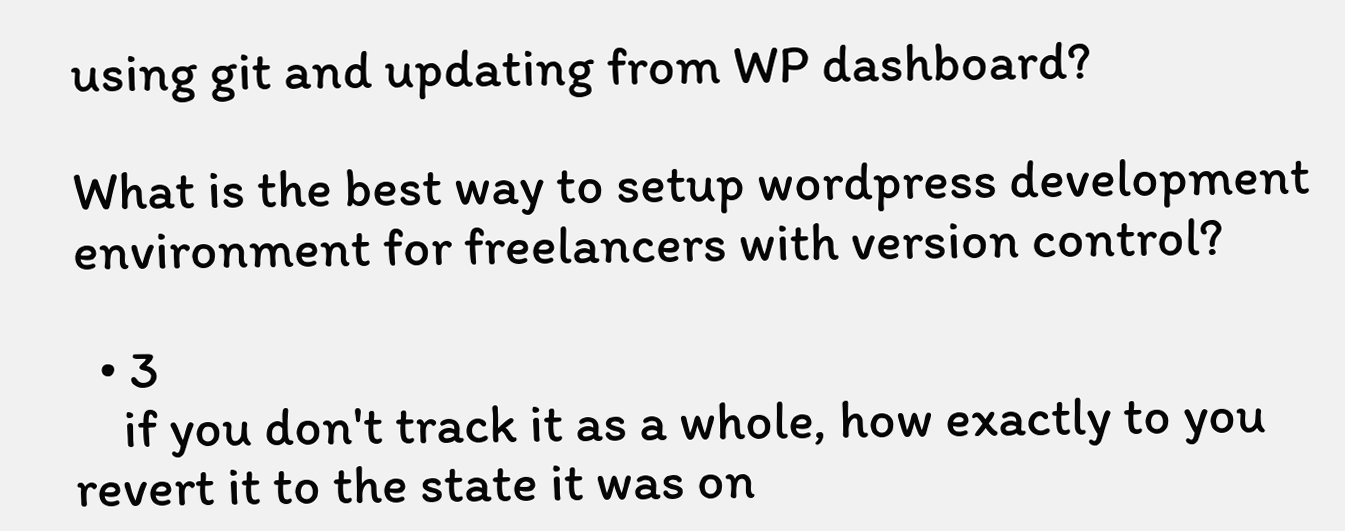using git and updating from WP dashboard?

What is the best way to setup wordpress development environment for freelancers with version control?

  • 3
    if you don't track it as a whole, how exactly to you revert it to the state it was on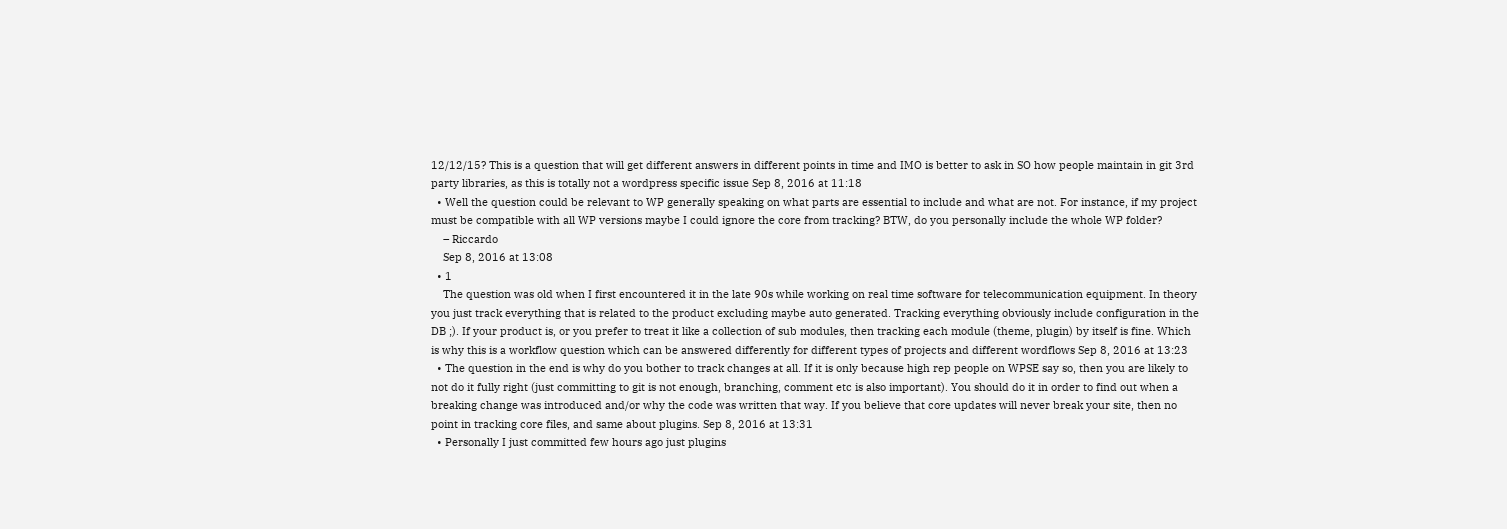12/12/15? This is a question that will get different answers in different points in time and IMO is better to ask in SO how people maintain in git 3rd party libraries, as this is totally not a wordpress specific issue Sep 8, 2016 at 11:18
  • Well the question could be relevant to WP generally speaking on what parts are essential to include and what are not. For instance, if my project must be compatible with all WP versions maybe I could ignore the core from tracking? BTW, do you personally include the whole WP folder?
    – Riccardo
    Sep 8, 2016 at 13:08
  • 1
    The question was old when I first encountered it in the late 90s while working on real time software for telecommunication equipment. In theory you just track everything that is related to the product excluding maybe auto generated. Tracking everything obviously include configuration in the DB ;). If your product is, or you prefer to treat it like a collection of sub modules, then tracking each module (theme, plugin) by itself is fine. Which is why this is a workflow question which can be answered differently for different types of projects and different wordflows Sep 8, 2016 at 13:23
  • The question in the end is why do you bother to track changes at all. If it is only because high rep people on WPSE say so, then you are likely to not do it fully right (just committing to git is not enough, branching, comment etc is also important). You should do it in order to find out when a breaking change was introduced and/or why the code was written that way. If you believe that core updates will never break your site, then no point in tracking core files, and same about plugins. Sep 8, 2016 at 13:31
  • Personally I just committed few hours ago just plugins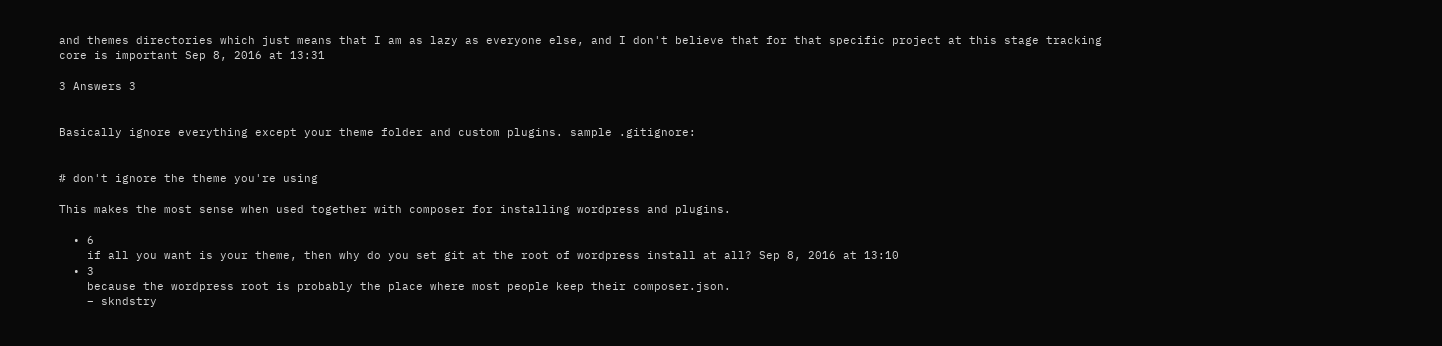and themes directories which just means that I am as lazy as everyone else, and I don't believe that for that specific project at this stage tracking core is important Sep 8, 2016 at 13:31

3 Answers 3


Basically ignore everything except your theme folder and custom plugins. sample .gitignore:


# don't ignore the theme you're using

This makes the most sense when used together with composer for installing wordpress and plugins.

  • 6
    if all you want is your theme, then why do you set git at the root of wordpress install at all? Sep 8, 2016 at 13:10
  • 3
    because the wordpress root is probably the place where most people keep their composer.json.
    – skndstry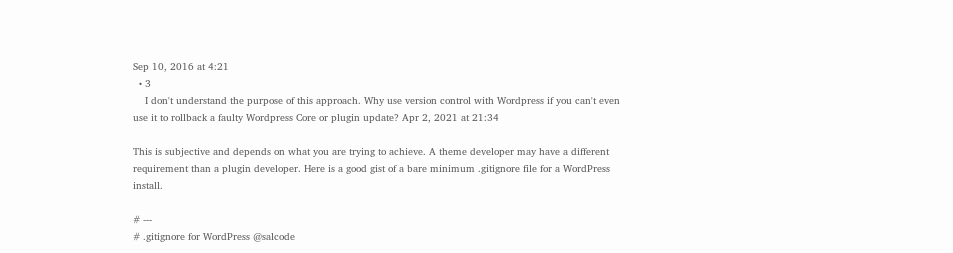Sep 10, 2016 at 4:21
  • 3
    I don't understand the purpose of this approach. Why use version control with Wordpress if you can't even use it to rollback a faulty Wordpress Core or plugin update? Apr 2, 2021 at 21:34

This is subjective and depends on what you are trying to achieve. A theme developer may have a different requirement than a plugin developer. Here is a good gist of a bare minimum .gitignore file for a WordPress install.

# ---
# .gitignore for WordPress @salcode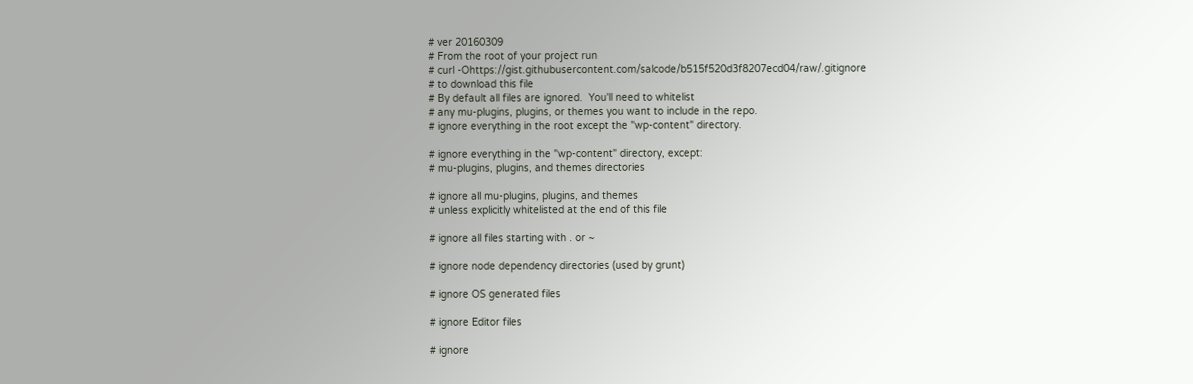# ver 20160309
# From the root of your project run
# curl -Ohttps://gist.githubusercontent.com/salcode/b515f520d3f8207ecd04/raw/.gitignore
# to download this file
# By default all files are ignored.  You'll need to whitelist
# any mu-plugins, plugins, or themes you want to include in the repo.
# ignore everything in the root except the "wp-content" directory.

# ignore everything in the "wp-content" directory, except:
# mu-plugins, plugins, and themes directories

# ignore all mu-plugins, plugins, and themes
# unless explicitly whitelisted at the end of this file

# ignore all files starting with . or ~

# ignore node dependency directories (used by grunt)

# ignore OS generated files

# ignore Editor files

# ignore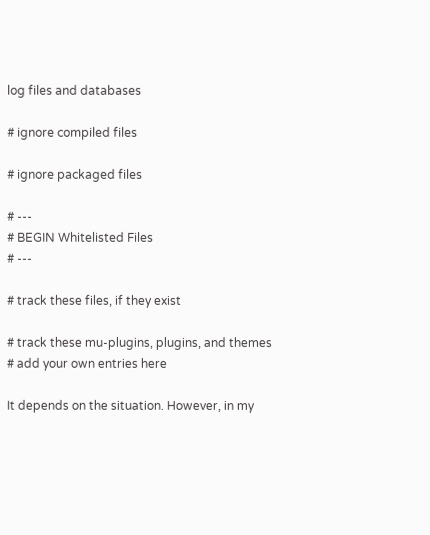log files and databases

# ignore compiled files

# ignore packaged files

# ---
# BEGIN Whitelisted Files
# ---

# track these files, if they exist

# track these mu-plugins, plugins, and themes
# add your own entries here

It depends on the situation. However, in my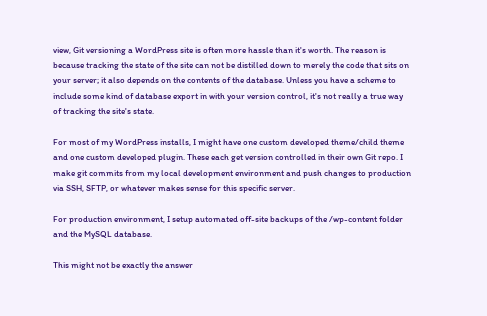view, Git versioning a WordPress site is often more hassle than it's worth. The reason is because tracking the state of the site can not be distilled down to merely the code that sits on your server; it also depends on the contents of the database. Unless you have a scheme to include some kind of database export in with your version control, it's not really a true way of tracking the site's state.

For most of my WordPress installs, I might have one custom developed theme/child theme and one custom developed plugin. These each get version controlled in their own Git repo. I make git commits from my local development environment and push changes to production via SSH, SFTP, or whatever makes sense for this specific server.

For production environment, I setup automated off-site backups of the /wp-content folder and the MySQL database.

This might not be exactly the answer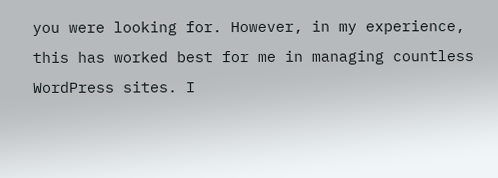you were looking for. However, in my experience, this has worked best for me in managing countless WordPress sites. I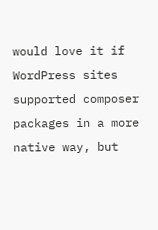would love it if WordPress sites supported composer packages in a more native way, but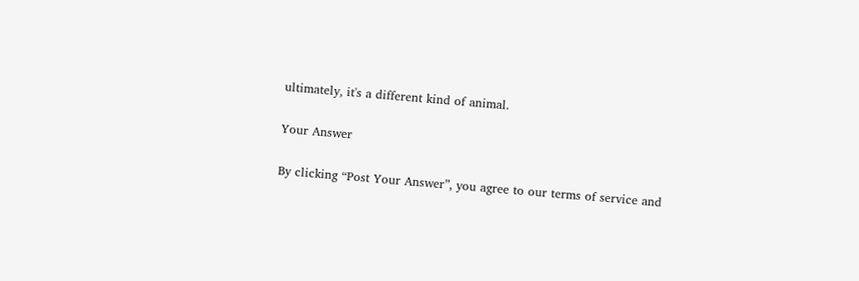ultimately, it's a different kind of animal.

Your Answer

By clicking “Post Your Answer”, you agree to our terms of service and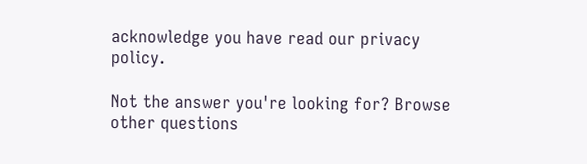acknowledge you have read our privacy policy.

Not the answer you're looking for? Browse other questions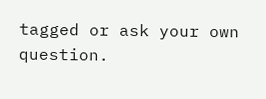tagged or ask your own question.